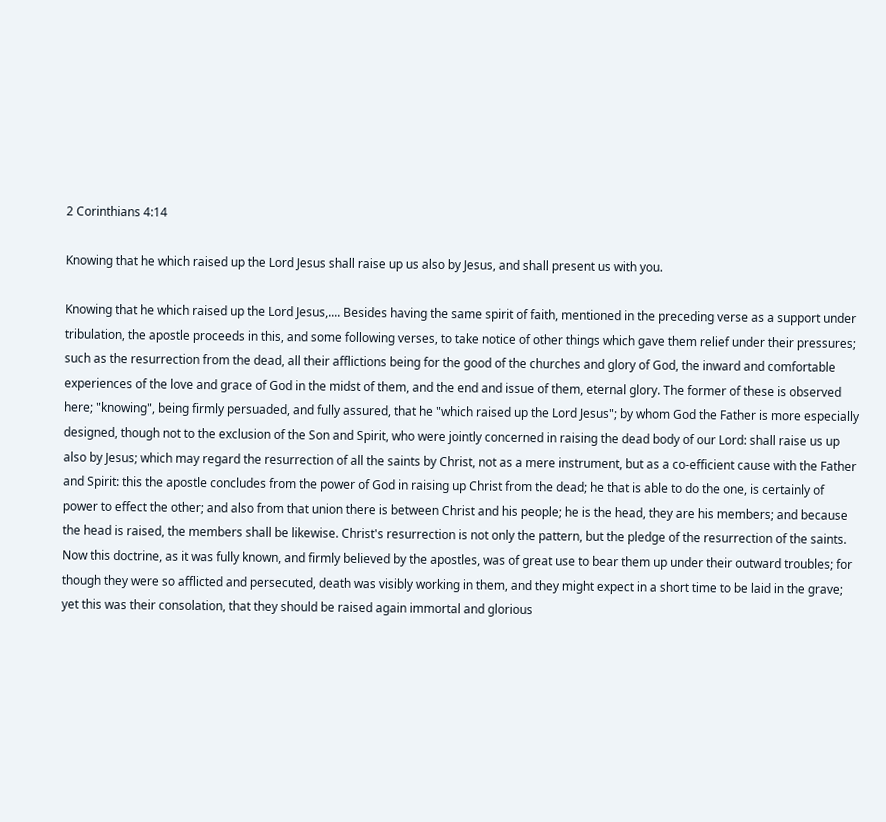2 Corinthians 4:14

Knowing that he which raised up the Lord Jesus shall raise up us also by Jesus, and shall present us with you.

Knowing that he which raised up the Lord Jesus,.... Besides having the same spirit of faith, mentioned in the preceding verse as a support under tribulation, the apostle proceeds in this, and some following verses, to take notice of other things which gave them relief under their pressures; such as the resurrection from the dead, all their afflictions being for the good of the churches and glory of God, the inward and comfortable experiences of the love and grace of God in the midst of them, and the end and issue of them, eternal glory. The former of these is observed here; "knowing", being firmly persuaded, and fully assured, that he "which raised up the Lord Jesus"; by whom God the Father is more especially designed, though not to the exclusion of the Son and Spirit, who were jointly concerned in raising the dead body of our Lord: shall raise us up also by Jesus; which may regard the resurrection of all the saints by Christ, not as a mere instrument, but as a co-efficient cause with the Father and Spirit: this the apostle concludes from the power of God in raising up Christ from the dead; he that is able to do the one, is certainly of power to effect the other; and also from that union there is between Christ and his people; he is the head, they are his members; and because the head is raised, the members shall be likewise. Christ's resurrection is not only the pattern, but the pledge of the resurrection of the saints. Now this doctrine, as it was fully known, and firmly believed by the apostles, was of great use to bear them up under their outward troubles; for though they were so afflicted and persecuted, death was visibly working in them, and they might expect in a short time to be laid in the grave; yet this was their consolation, that they should be raised again immortal and glorious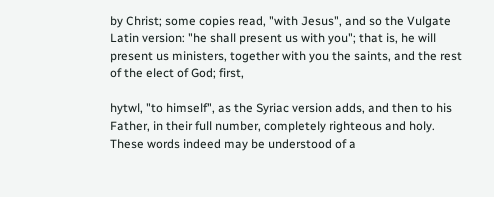by Christ; some copies read, "with Jesus", and so the Vulgate Latin version: "he shall present us with you"; that is, he will present us ministers, together with you the saints, and the rest of the elect of God; first,

hytwl, "to himself", as the Syriac version adds, and then to his Father, in their full number, completely righteous and holy. These words indeed may be understood of a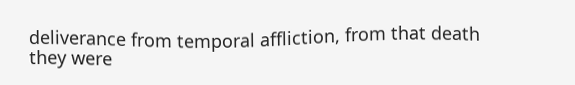deliverance from temporal affliction, from that death they were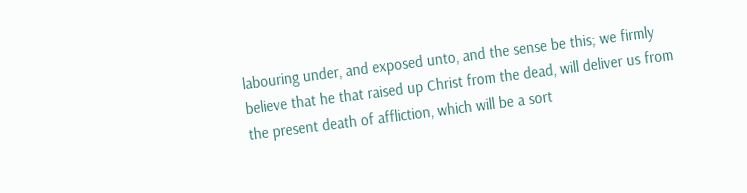labouring under, and exposed unto, and the sense be this; we firmly believe that he that raised up Christ from the dead, will deliver us from the present death of affliction, which will be a sort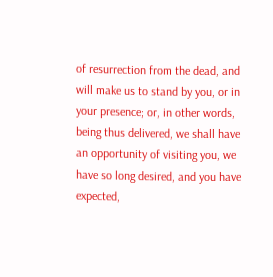of resurrection from the dead, and will make us to stand by you, or in your presence; or, in other words, being thus delivered, we shall have an opportunity of visiting you, we have so long desired, and you have expected,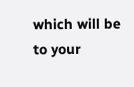which will be to your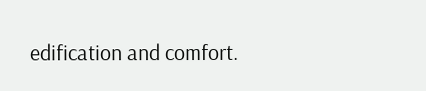edification and comfort.